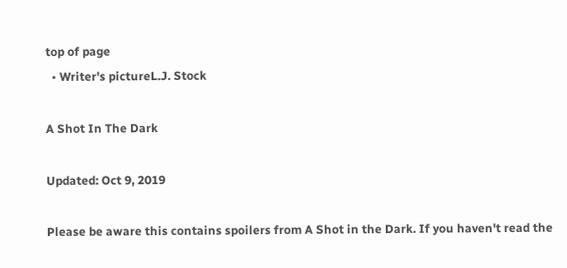top of page
  • Writer's pictureL.J. Stock

A Shot In The Dark

Updated: Oct 9, 2019

Please be aware this contains spoilers from A Shot in the Dark. If you haven't read the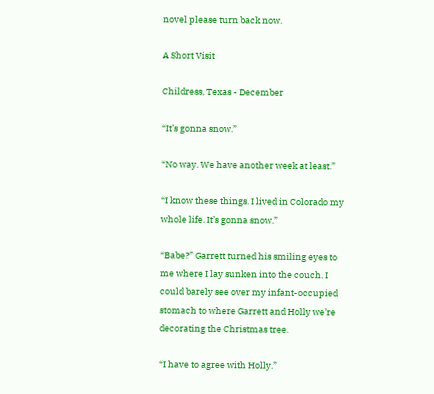novel please turn back now.

A Short Visit

Childress, Texas - December

“It’s gonna snow.”

“No way. We have another week at least.”

“I know these things. I lived in Colorado my whole life. It’s gonna snow.”

“Babe?” Garrett turned his smiling eyes to me where I lay sunken into the couch. I could barely see over my infant-occupied stomach to where Garrett and Holly we’re decorating the Christmas tree.

“I have to agree with Holly.”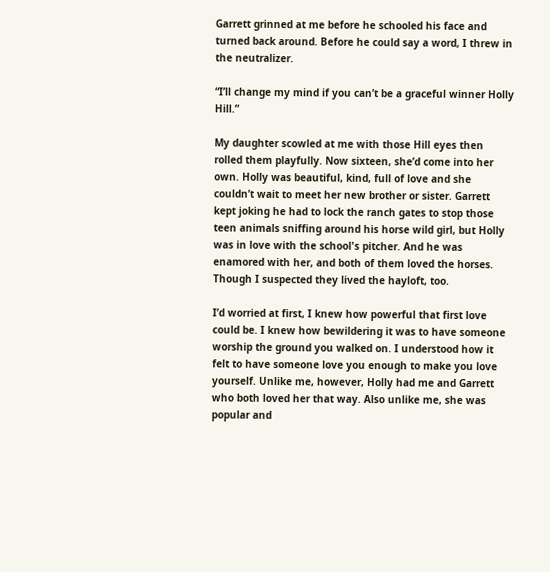Garrett grinned at me before he schooled his face and turned back around. Before he could say a word, I threw in the neutralizer.

“I’ll change my mind if you can’t be a graceful winner Holly Hill.”

My daughter scowled at me with those Hill eyes then rolled them playfully. Now sixteen, she’d come into her own. Holly was beautiful, kind, full of love and she couldn’t wait to meet her new brother or sister. Garrett kept joking he had to lock the ranch gates to stop those teen animals sniffing around his horse wild girl, but Holly was in love with the school's pitcher. And he was enamored with her, and both of them loved the horses. Though I suspected they lived the hayloft, too.

I’d worried at first, I knew how powerful that first love could be. I knew how bewildering it was to have someone worship the ground you walked on. I understood how it felt to have someone love you enough to make you love yourself. Unlike me, however, Holly had me and Garrett who both loved her that way. Also unlike me, she was popular and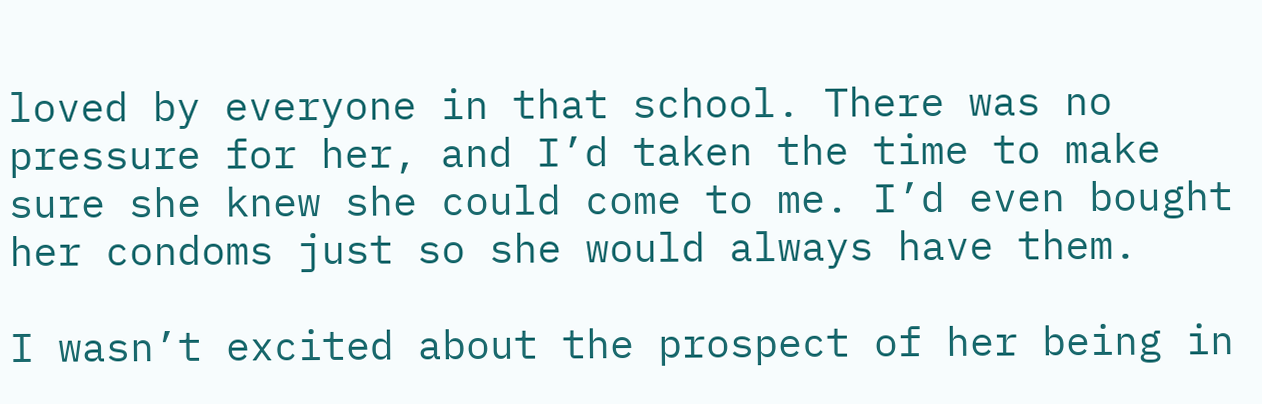loved by everyone in that school. There was no pressure for her, and I’d taken the time to make sure she knew she could come to me. I’d even bought her condoms just so she would always have them.

I wasn’t excited about the prospect of her being in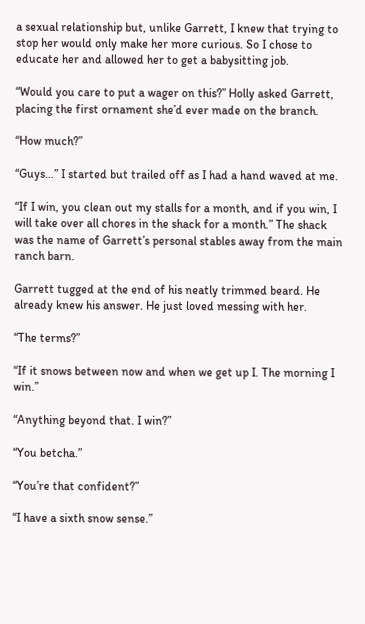a sexual relationship but, unlike Garrett, I knew that trying to stop her would only make her more curious. So I chose to educate her and allowed her to get a babysitting job.

“Would you care to put a wager on this?” Holly asked Garrett, placing the first ornament she’d ever made on the branch.

“How much?”

“Guys…” I started but trailed off as I had a hand waved at me.

“If I win, you clean out my stalls for a month, and if you win, I will take over all chores in the shack for a month.” The shack was the name of Garrett’s personal stables away from the main ranch barn.

Garrett tugged at the end of his neatly trimmed beard. He already knew his answer. He just loved messing with her.

“The terms?”

“If it snows between now and when we get up I. The morning I win.”

“Anything beyond that. I win?”

“You betcha.”

“You’re that confident?”

“I have a sixth snow sense.”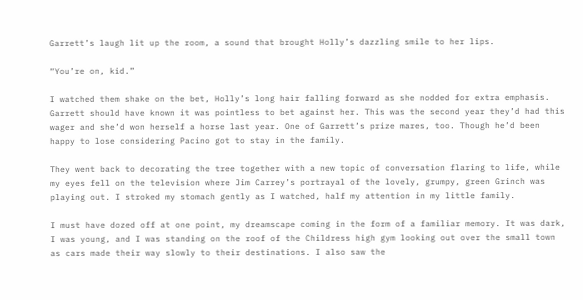Garrett’s laugh lit up the room, a sound that brought Holly’s dazzling smile to her lips.

“You’re on, kid.”

I watched them shake on the bet, Holly’s long hair falling forward as she nodded for extra emphasis. Garrett should have known it was pointless to bet against her. This was the second year they’d had this wager and she’d won herself a horse last year. One of Garrett’s prize mares, too. Though he’d been happy to lose considering Pacino got to stay in the family.

They went back to decorating the tree together with a new topic of conversation flaring to life, while my eyes fell on the television where Jim Carrey’s portrayal of the lovely, grumpy, green Grinch was playing out. I stroked my stomach gently as I watched, half my attention in my little family.

I must have dozed off at one point, my dreamscape coming in the form of a familiar memory. It was dark, I was young, and I was standing on the roof of the Childress high gym looking out over the small town as cars made their way slowly to their destinations. I also saw the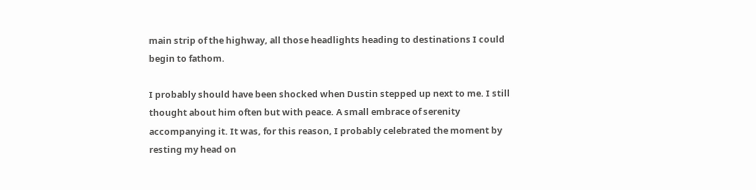main strip of the highway, all those headlights heading to destinations I could begin to fathom.

I probably should have been shocked when Dustin stepped up next to me. I still thought about him often but with peace. A small embrace of serenity accompanying it. It was, for this reason, I probably celebrated the moment by resting my head on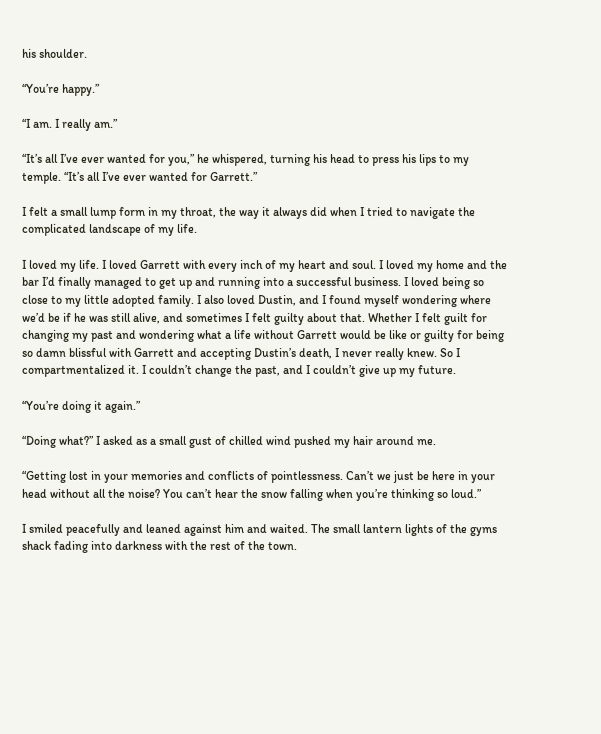his shoulder.

“You’re happy.”

“I am. I really am.”

“It’s all I’ve ever wanted for you,” he whispered, turning his head to press his lips to my temple. “It’s all I’ve ever wanted for Garrett.”

I felt a small lump form in my throat, the way it always did when I tried to navigate the complicated landscape of my life.

I loved my life. I loved Garrett with every inch of my heart and soul. I loved my home and the bar I’d finally managed to get up and running into a successful business. I loved being so close to my little adopted family. I also loved Dustin, and I found myself wondering where we’d be if he was still alive, and sometimes I felt guilty about that. Whether I felt guilt for changing my past and wondering what a life without Garrett would be like or guilty for being so damn blissful with Garrett and accepting Dustin’s death, I never really knew. So I compartmentalized it. I couldn’t change the past, and I couldn’t give up my future.

“You’re doing it again.”

“Doing what?” I asked as a small gust of chilled wind pushed my hair around me.

“Getting lost in your memories and conflicts of pointlessness. Can’t we just be here in your head without all the noise? You can’t hear the snow falling when you’re thinking so loud.”

I smiled peacefully and leaned against him and waited. The small lantern lights of the gyms shack fading into darkness with the rest of the town.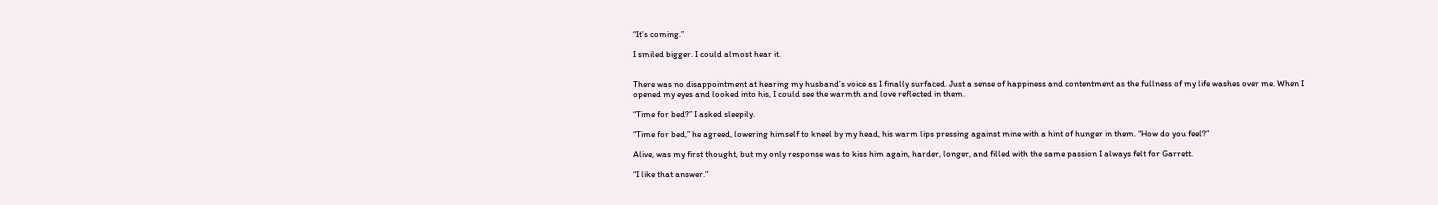“It’s coming.”

I smiled bigger. I could almost hear it.


There was no disappointment at hearing my husband’s voice as I finally surfaced. Just a sense of happiness and contentment as the fullness of my life washes over me. When I opened my eyes and looked into his, I could see the warmth and love reflected in them.

“Time for bed?” I asked sleepily.

“Time for bed,” he agreed, lowering himself to kneel by my head, his warm lips pressing against mine with a hint of hunger in them. “How do you feel?”

Alive, was my first thought, but my only response was to kiss him again, harder, longer, and filled with the same passion I always felt for Garrett.

“I like that answer.”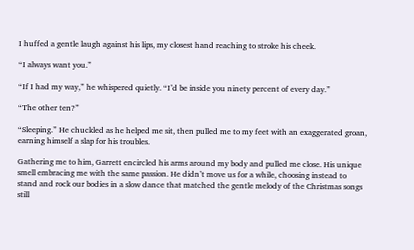I huffed a gentle laugh against his lips, my closest hand reaching to stroke his cheek.

“I always want you.”

“If I had my way,” he whispered quietly. “I’d be inside you ninety percent of every day.”

“The other ten?”

“Sleeping.” He chuckled as he helped me sit, then pulled me to my feet with an exaggerated groan, earning himself a slap for his troubles.

Gathering me to him, Garrett encircled his arms around my body and pulled me close. His unique smell embracing me with the same passion. He didn’t move us for a while, choosing instead to stand and rock our bodies in a slow dance that matched the gentle melody of the Christmas songs still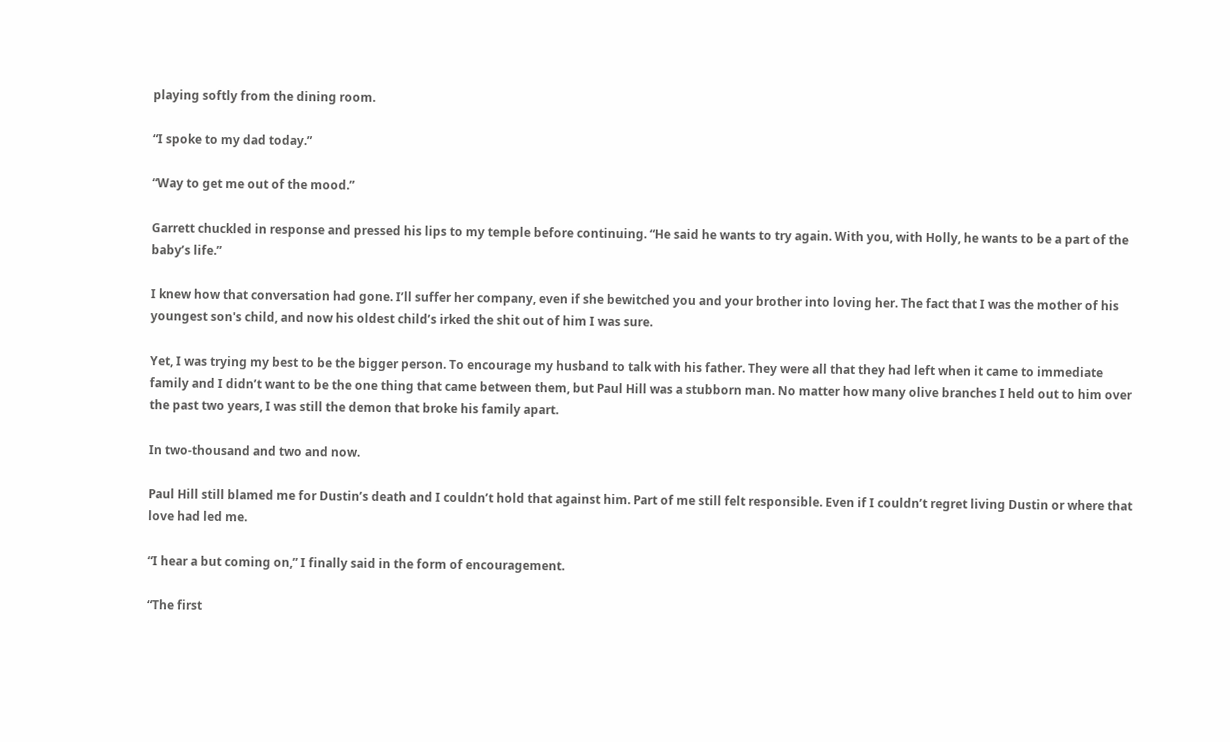playing softly from the dining room.

“I spoke to my dad today.”

“Way to get me out of the mood.”

Garrett chuckled in response and pressed his lips to my temple before continuing. “He said he wants to try again. With you, with Holly, he wants to be a part of the baby’s life.”

I knew how that conversation had gone. I’ll suffer her company, even if she bewitched you and your brother into loving her. The fact that I was the mother of his youngest son's child, and now his oldest child’s irked the shit out of him I was sure.

Yet, I was trying my best to be the bigger person. To encourage my husband to talk with his father. They were all that they had left when it came to immediate family and I didn’t want to be the one thing that came between them, but Paul Hill was a stubborn man. No matter how many olive branches I held out to him over the past two years, I was still the demon that broke his family apart.

In two-thousand and two and now.

Paul Hill still blamed me for Dustin’s death and I couldn’t hold that against him. Part of me still felt responsible. Even if I couldn’t regret living Dustin or where that love had led me.

“I hear a but coming on,” I finally said in the form of encouragement.

“The first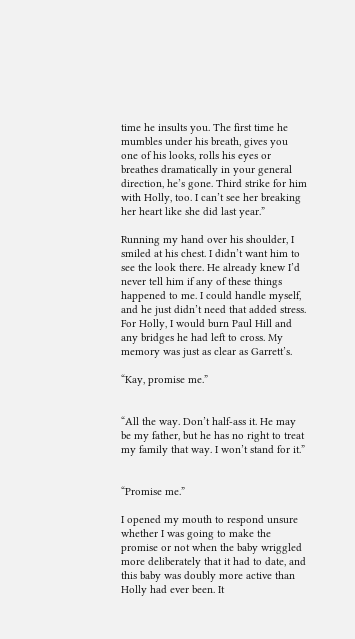time he insults you. The first time he mumbles under his breath, gives you one of his looks, rolls his eyes or breathes dramatically in your general direction, he’s gone. Third strike for him with Holly, too. I can’t see her breaking her heart like she did last year.”

Running my hand over his shoulder, I smiled at his chest. I didn’t want him to see the look there. He already knew I’d never tell him if any of these things happened to me. I could handle myself, and he just didn’t need that added stress. For Holly, I would burn Paul Hill and any bridges he had left to cross. My memory was just as clear as Garrett’s.

“Kay, promise me.”


“All the way. Don’t half-ass it. He may be my father, but he has no right to treat my family that way. I won’t stand for it.”


“Promise me.”

I opened my mouth to respond unsure whether I was going to make the promise or not when the baby wriggled more deliberately that it had to date, and this baby was doubly more active than Holly had ever been. It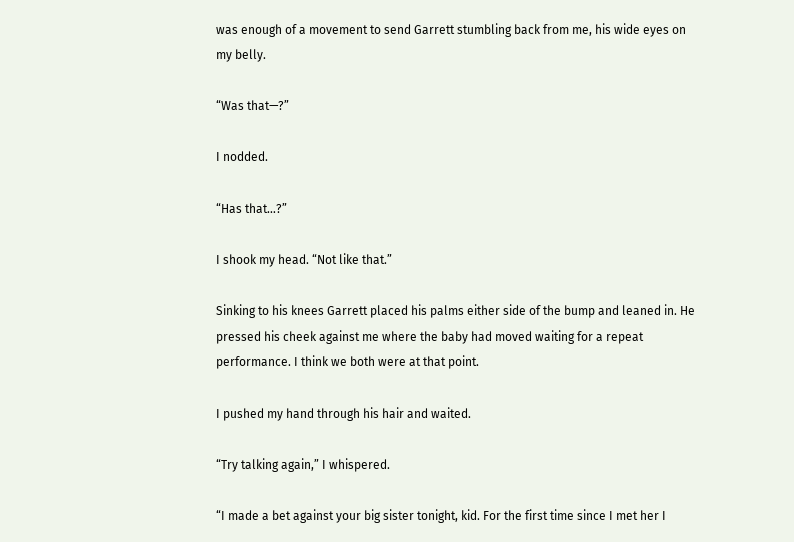was enough of a movement to send Garrett stumbling back from me, his wide eyes on my belly.

“Was that—?”

I nodded.

“Has that…?”

I shook my head. “Not like that.”

Sinking to his knees Garrett placed his palms either side of the bump and leaned in. He pressed his cheek against me where the baby had moved waiting for a repeat performance. I think we both were at that point.

I pushed my hand through his hair and waited.

“Try talking again,” I whispered.

“I made a bet against your big sister tonight, kid. For the first time since I met her I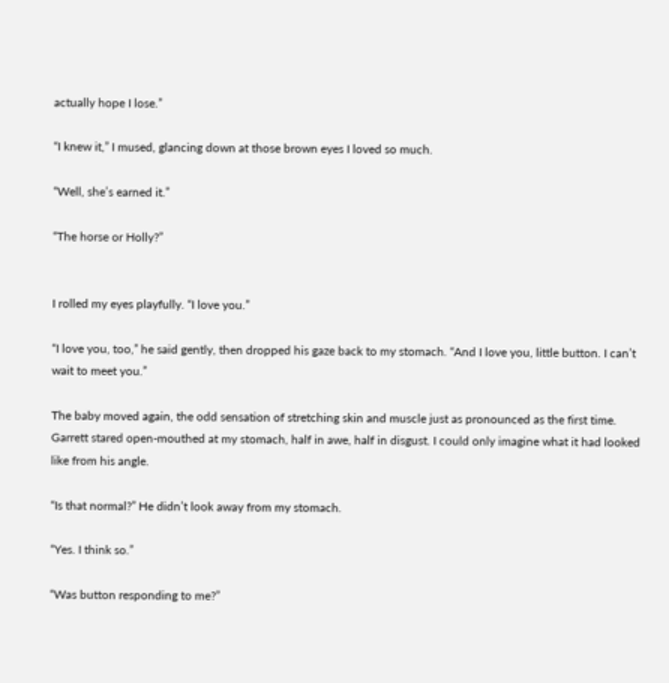actually hope I lose.”

“I knew it,” I mused, glancing down at those brown eyes I loved so much.

“Well, she’s earned it.”

“The horse or Holly?”


I rolled my eyes playfully. “I love you.”

“I love you, too,” he said gently, then dropped his gaze back to my stomach. “And I love you, little button. I can’t wait to meet you.”

The baby moved again, the odd sensation of stretching skin and muscle just as pronounced as the first time. Garrett stared open-mouthed at my stomach, half in awe, half in disgust. I could only imagine what it had looked like from his angle.

“Is that normal?” He didn’t look away from my stomach.

“Yes. I think so.”

“Was button responding to me?”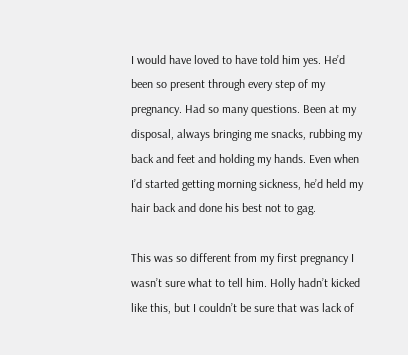I would have loved to have told him yes. He’d been so present through every step of my pregnancy. Had so many questions. Been at my disposal, always bringing me snacks, rubbing my back and feet and holding my hands. Even when I’d started getting morning sickness, he’d held my hair back and done his best not to gag.

This was so different from my first pregnancy I wasn’t sure what to tell him. Holly hadn’t kicked like this, but I couldn’t be sure that was lack of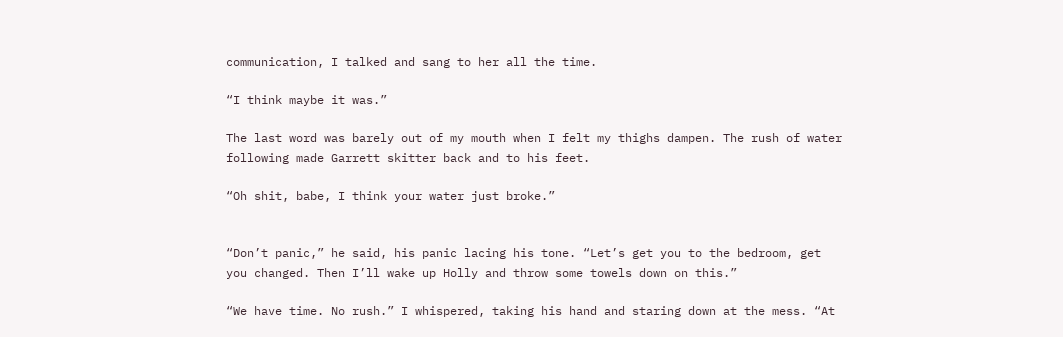communication, I talked and sang to her all the time.

“I think maybe it was.”

The last word was barely out of my mouth when I felt my thighs dampen. The rush of water following made Garrett skitter back and to his feet.

“Oh shit, babe, I think your water just broke.”


“Don’t panic,” he said, his panic lacing his tone. “Let’s get you to the bedroom, get you changed. Then I’ll wake up Holly and throw some towels down on this.”

“We have time. No rush.” I whispered, taking his hand and staring down at the mess. “At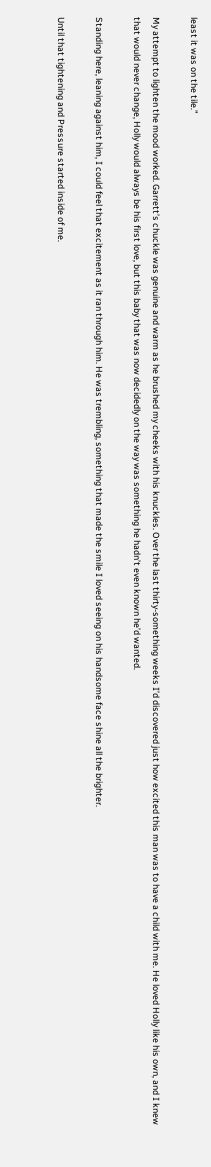least it was on the tile.”

My attempt to lighten the mood worked. Garrett’s chuckle was genuine and warm as he brushed my cheeks with his knuckles. Over the last thirty-something weeks I’d discovered just how excited this man was to have a child with me. He loved Holly like his own, and I knew that would never change, Holly would always be his first love, but this baby that was now decidedly on the way was something he hadn’t even known he’d wanted.

Standing here, leaning against him, I could feel that excitement as it ran through him. He was trembling, something that made the smile I loved seeing on his handsome face shine all the brighter.

Until that tightening and Pressure started inside of me.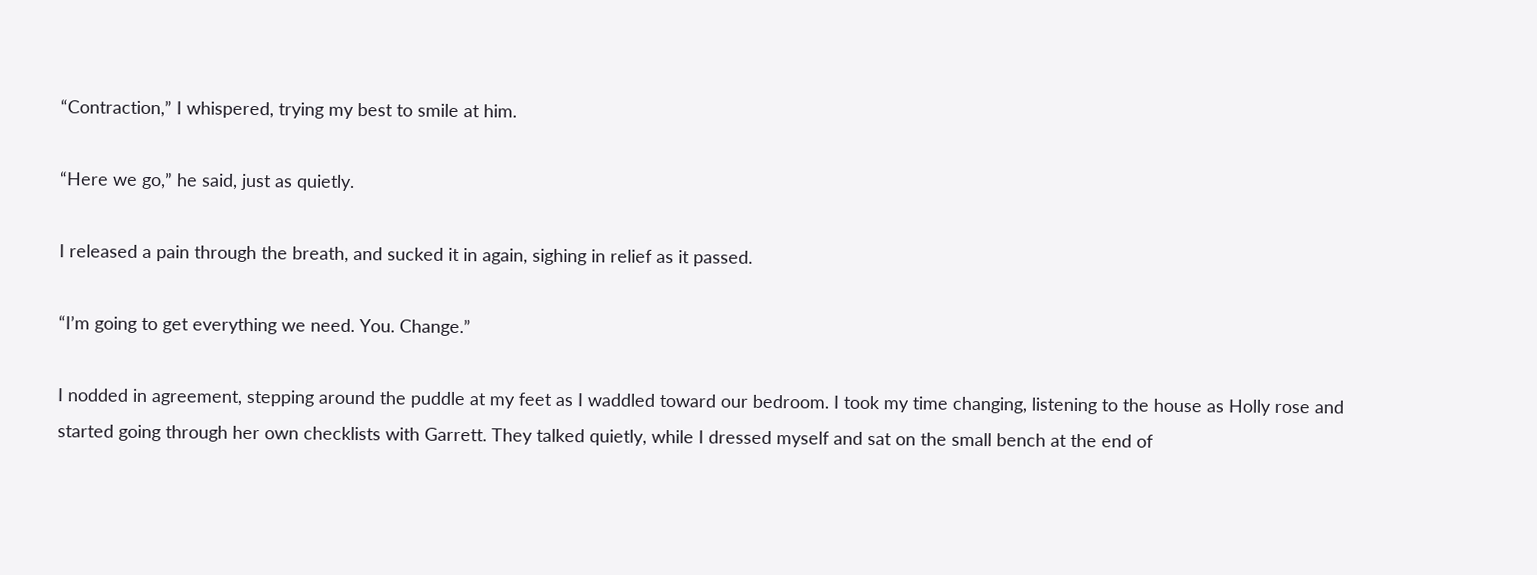“Contraction,” I whispered, trying my best to smile at him.

“Here we go,” he said, just as quietly.

I released a pain through the breath, and sucked it in again, sighing in relief as it passed.

“I’m going to get everything we need. You. Change.”

I nodded in agreement, stepping around the puddle at my feet as I waddled toward our bedroom. I took my time changing, listening to the house as Holly rose and started going through her own checklists with Garrett. They talked quietly, while I dressed myself and sat on the small bench at the end of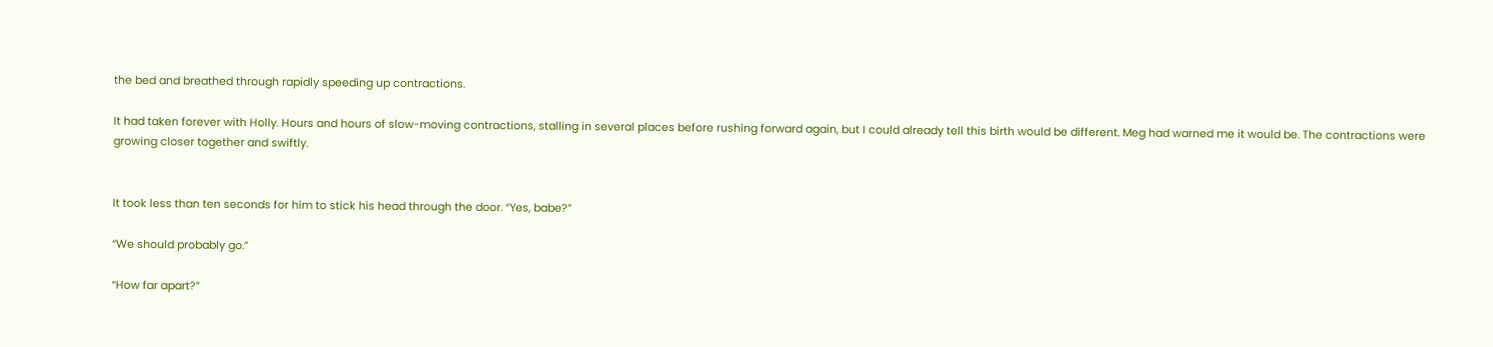the bed and breathed through rapidly speeding up contractions.

It had taken forever with Holly. Hours and hours of slow-moving contractions, stalling in several places before rushing forward again, but I could already tell this birth would be different. Meg had warned me it would be. The contractions were growing closer together and swiftly.


It took less than ten seconds for him to stick his head through the door. “Yes, babe?”

“We should probably go.”

“How far apart?”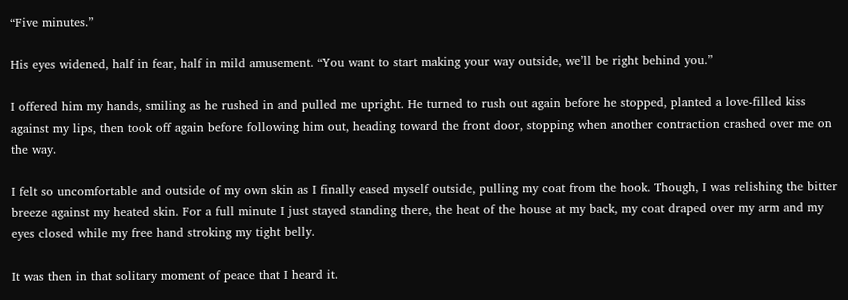“Five minutes.”

His eyes widened, half in fear, half in mild amusement. “You want to start making your way outside, we’ll be right behind you.”

I offered him my hands, smiling as he rushed in and pulled me upright. He turned to rush out again before he stopped, planted a love-filled kiss against my lips, then took off again before following him out, heading toward the front door, stopping when another contraction crashed over me on the way.

I felt so uncomfortable and outside of my own skin as I finally eased myself outside, pulling my coat from the hook. Though, I was relishing the bitter breeze against my heated skin. For a full minute I just stayed standing there, the heat of the house at my back, my coat draped over my arm and my eyes closed while my free hand stroking my tight belly.

It was then in that solitary moment of peace that I heard it.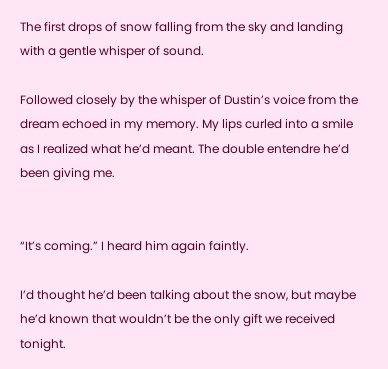The first drops of snow falling from the sky and landing with a gentle whisper of sound.

Followed closely by the whisper of Dustin’s voice from the dream echoed in my memory. My lips curled into a smile as I realized what he’d meant. The double entendre he’d been giving me.


“It’s coming.” I heard him again faintly.

I’d thought he’d been talking about the snow, but maybe he’d known that wouldn’t be the only gift we received tonight.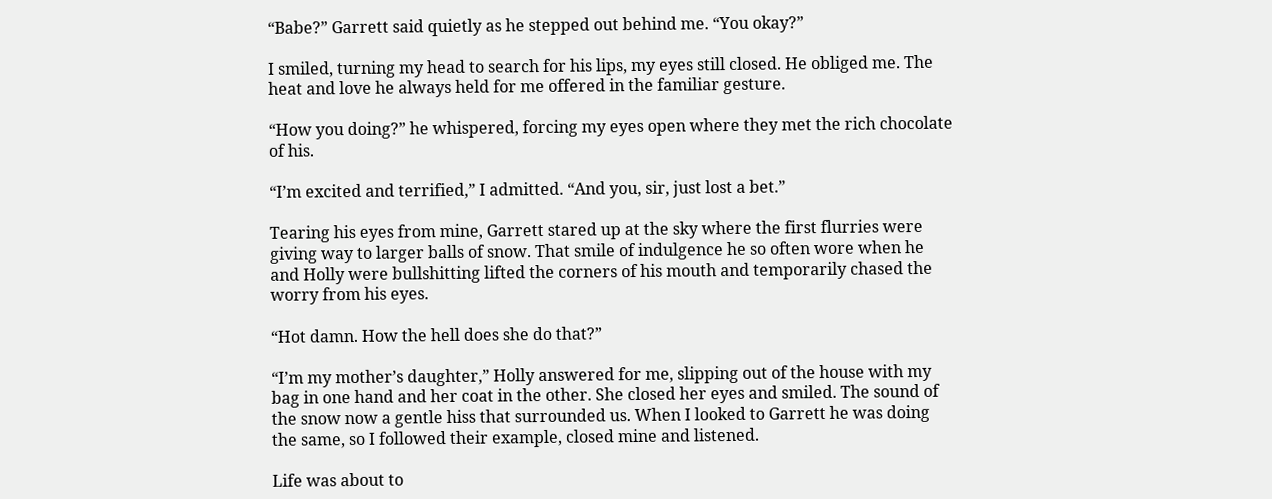“Babe?” Garrett said quietly as he stepped out behind me. “You okay?”

I smiled, turning my head to search for his lips, my eyes still closed. He obliged me. The heat and love he always held for me offered in the familiar gesture.

“How you doing?” he whispered, forcing my eyes open where they met the rich chocolate of his.

“I’m excited and terrified,” I admitted. “And you, sir, just lost a bet.”

Tearing his eyes from mine, Garrett stared up at the sky where the first flurries were giving way to larger balls of snow. That smile of indulgence he so often wore when he and Holly were bullshitting lifted the corners of his mouth and temporarily chased the worry from his eyes.

“Hot damn. How the hell does she do that?”

“I’m my mother’s daughter,” Holly answered for me, slipping out of the house with my bag in one hand and her coat in the other. She closed her eyes and smiled. The sound of the snow now a gentle hiss that surrounded us. When I looked to Garrett he was doing the same, so I followed their example, closed mine and listened.

Life was about to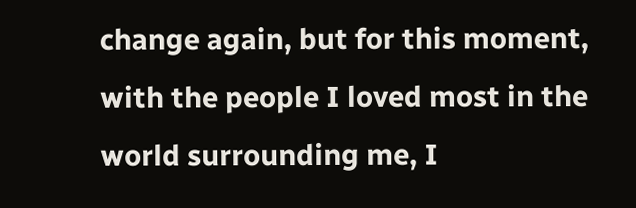change again, but for this moment, with the people I loved most in the world surrounding me, I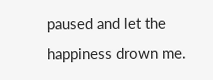paused and let the happiness drown me.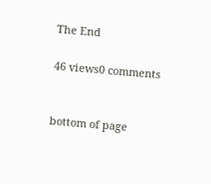The End

46 views0 comments


bottom of page